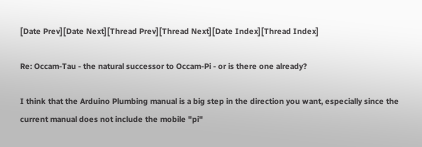[Date Prev][Date Next][Thread Prev][Thread Next][Date Index][Thread Index]

Re: Occam-Tau - the natural successor to Occam-Pi - or is there one already?

I think that the Arduino Plumbing manual is a big step in the direction you want, especially since the current manual does not include the mobile "pi"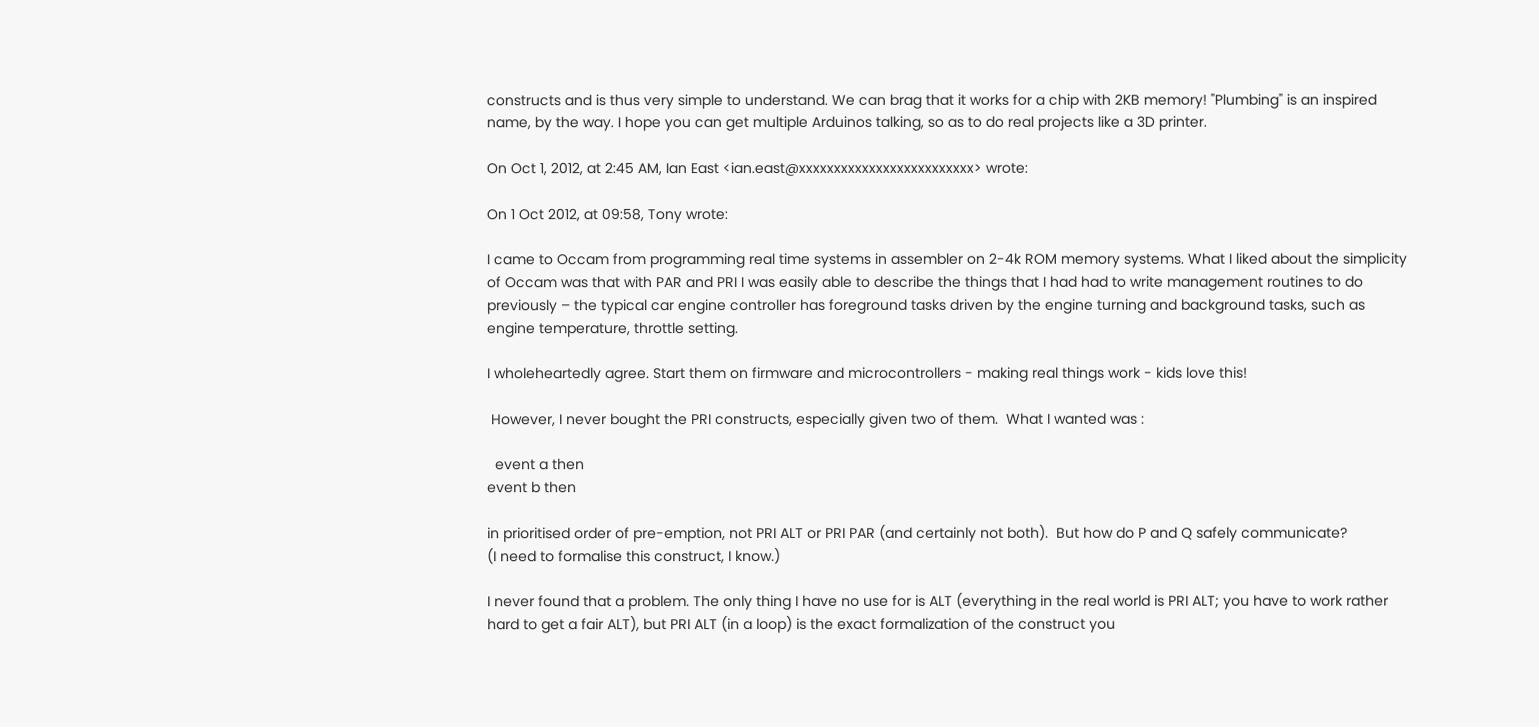constructs and is thus very simple to understand. We can brag that it works for a chip with 2KB memory! "Plumbing" is an inspired name, by the way. I hope you can get multiple Arduinos talking, so as to do real projects like a 3D printer.

On Oct 1, 2012, at 2:45 AM, Ian East <ian.east@xxxxxxxxxxxxxxxxxxxxxxxxx> wrote:

On 1 Oct 2012, at 09:58, Tony wrote:

I came to Occam from programming real time systems in assembler on 2-4k ROM memory systems. What I liked about the simplicity of Occam was that with PAR and PRI I was easily able to describe the things that I had had to write management routines to do previously – the typical car engine controller has foreground tasks driven by the engine turning and background tasks, such as engine temperature, throttle setting.

I wholeheartedly agree. Start them on firmware and microcontrollers - making real things work - kids love this!

 However, I never bought the PRI constructs, especially given two of them.  What I wanted was :

  event a then
event b then

in prioritised order of pre-emption, not PRI ALT or PRI PAR (and certainly not both).  But how do P and Q safely communicate?
(I need to formalise this construct, I know.)

I never found that a problem. The only thing I have no use for is ALT (everything in the real world is PRI ALT; you have to work rather hard to get a fair ALT), but PRI ALT (in a loop) is the exact formalization of the construct you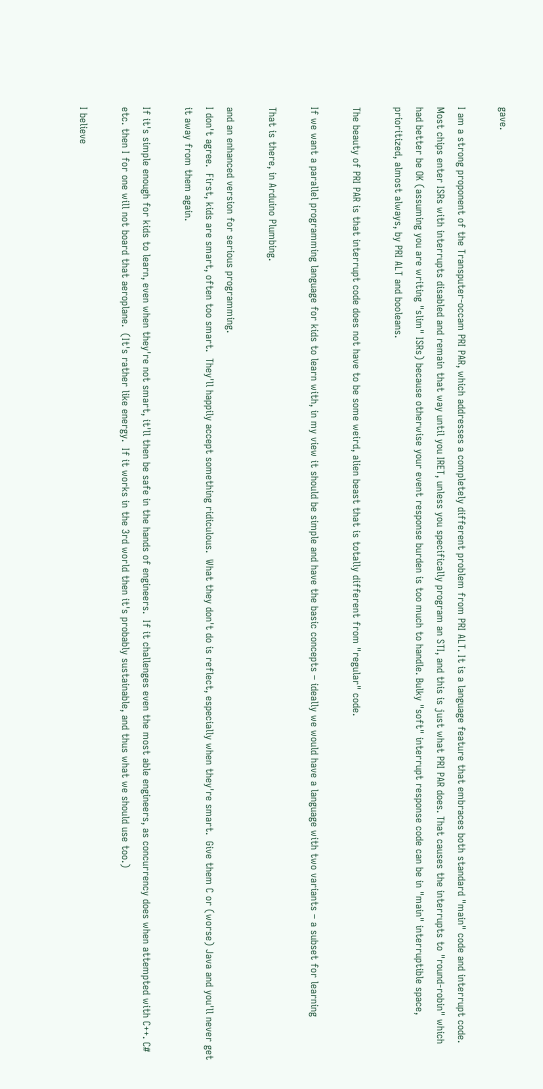gave.

I am a strong proponent of the Transputer-occam PRI PAR, which addresses a completely different problem from PRI ALT. It is a language feature that embraces both standard "main" code and interrupt code. Most chips enter ISRs with interrupts disabled and remain that way until you IRET, unless you specifically program an STI, and this is just what PRI PAR does. That causes the interrupts to "round-robin" which had better be OK (assuming you are writing "slim" ISRs) because otherwise your event response burden is too much to handle. Bulky "soft" interrupt response code can be in "main" interruptible space, prioritized, almost always, by PRI ALT and booleans.

The beauty of PRI PAR is that interrupt code does not have to be some weird, alien beast that is totally different from "regular" code.

If we want a parallel programming language for kids to learn with, in my view it should be simple and have the basic concepts – ideally we would have a language with two variants – a subset for learning

That is there, in Arduino Plumbing.

and an enhanced version for serious programming.
I don't agree.  First, kids are smart, often too smart.  They'll happily accept something ridiculous.  What they don't do is reflect, especially when they're smart.  Give them C or (worse) Java and you'll never get it away from them again.

If it's simple enough for kids to learn, even when they're not smart, it'll then be safe in the hands of engineers.  If it challenges even the most able engineers, as concurrency does when attempted with C++. C# etc. then I for one will not board that aeroplane.  (It's rather like energy.  If it works in the 3rd world then it's probably sustainable, and thus what we should use too.)

I believe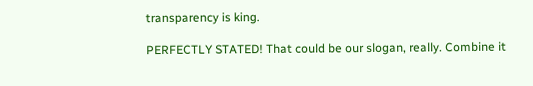transparency is king.

PERFECTLY STATED! That could be our slogan, really. Combine it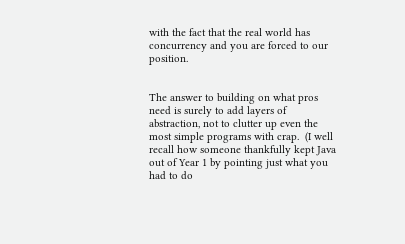with the fact that the real world has concurrency and you are forced to our position.


The answer to building on what pros need is surely to add layers of abstraction, not to clutter up even the most simple programs with crap.  (I well recall how someone thankfully kept Java out of Year 1 by pointing just what you had to do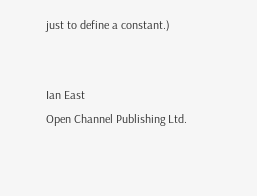just to define a constant.)


Ian East
Open Channel Publishing Ltd.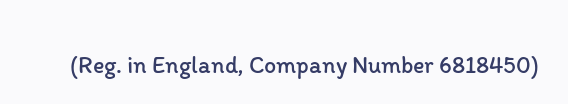(Reg. in England, Company Number 6818450)